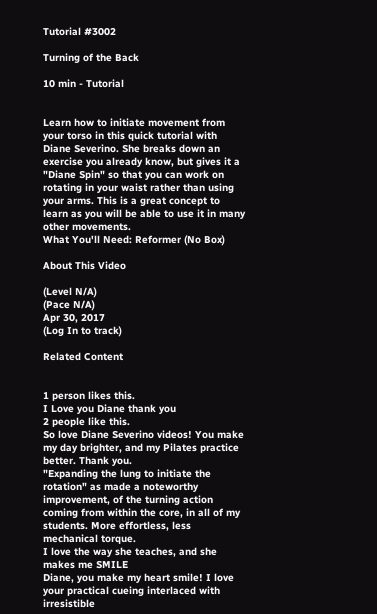Tutorial #3002

Turning of the Back

10 min - Tutorial


Learn how to initiate movement from your torso in this quick tutorial with Diane Severino. She breaks down an exercise you already know, but gives it a "Diane Spin" so that you can work on rotating in your waist rather than using your arms. This is a great concept to learn as you will be able to use it in many other movements.
What You'll Need: Reformer (No Box)

About This Video

(Level N/A)
(Pace N/A)
Apr 30, 2017
(Log In to track)

Related Content


1 person likes this.
I Love you Diane thank you
2 people like this.
So love Diane Severino videos! You make my day brighter, and my Pilates practice better. Thank you.
"Expanding the lung to initiate the rotation" as made a noteworthy improvement, of the turning action coming from within the core, in all of my students. More effortless, less mechanical torque.
I love the way she teaches, and she makes me SMILE
Diane, you make my heart smile! I love your practical cueing interlaced with irresistible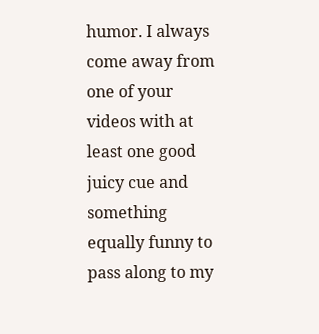humor. I always come away from one of your videos with at least one good juicy cue and something equally funny to pass along to my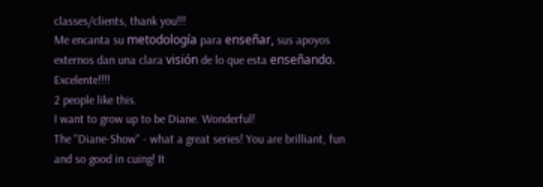classes/clients, thank you!!!
Me encanta su metodología para enseñar, sus apoyos externos dan una clara visión de lo que esta enseñando. Excelente!!!!
2 people like this.
I want to grow up to be Diane. Wonderful!
The "Diane-Show" - what a great series! You are brilliant, fun and so good in cuing! It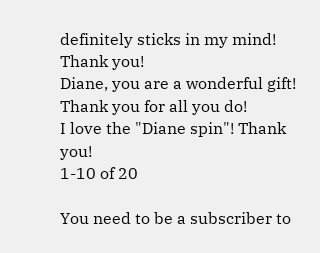definitely sticks in my mind! Thank you!
Diane, you are a wonderful gift! Thank you for all you do!
I love the "Diane spin"! Thank you!
1-10 of 20

You need to be a subscriber to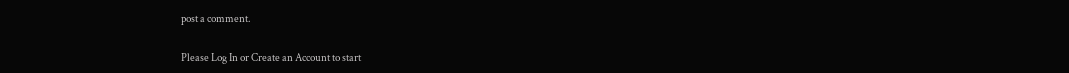post a comment.

Please Log In or Create an Account to start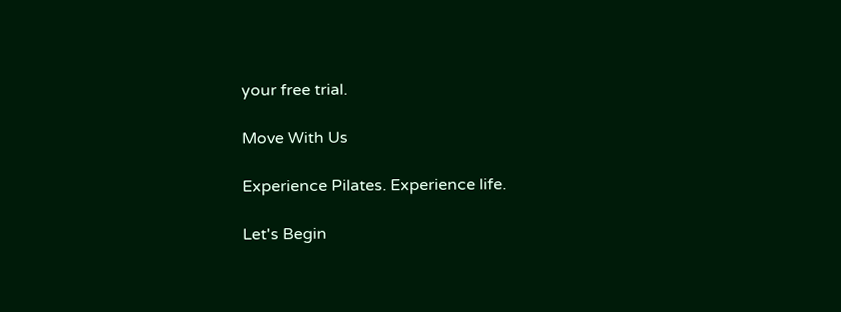your free trial.

Move With Us

Experience Pilates. Experience life.

Let's Begin